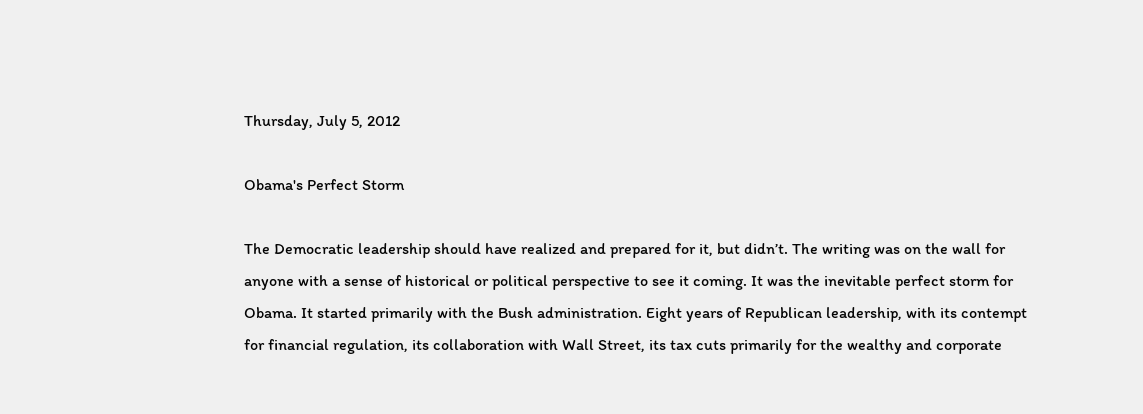Thursday, July 5, 2012

Obama's Perfect Storm

The Democratic leadership should have realized and prepared for it, but didn’t. The writing was on the wall for anyone with a sense of historical or political perspective to see it coming. It was the inevitable perfect storm for Obama. It started primarily with the Bush administration. Eight years of Republican leadership, with its contempt for financial regulation, its collaboration with Wall Street, its tax cuts primarily for the wealthy and corporate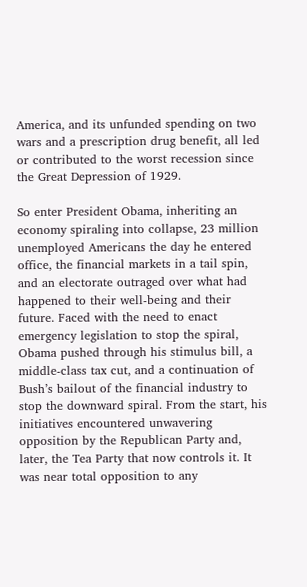America, and its unfunded spending on two wars and a prescription drug benefit, all led or contributed to the worst recession since the Great Depression of 1929.

So enter President Obama, inheriting an economy spiraling into collapse, 23 million unemployed Americans the day he entered office, the financial markets in a tail spin, and an electorate outraged over what had happened to their well-being and their future. Faced with the need to enact emergency legislation to stop the spiral, Obama pushed through his stimulus bill, a middle-class tax cut, and a continuation of Bush’s bailout of the financial industry to stop the downward spiral. From the start, his initiatives encountered unwavering opposition by the Republican Party and, later, the Tea Party that now controls it. It was near total opposition to any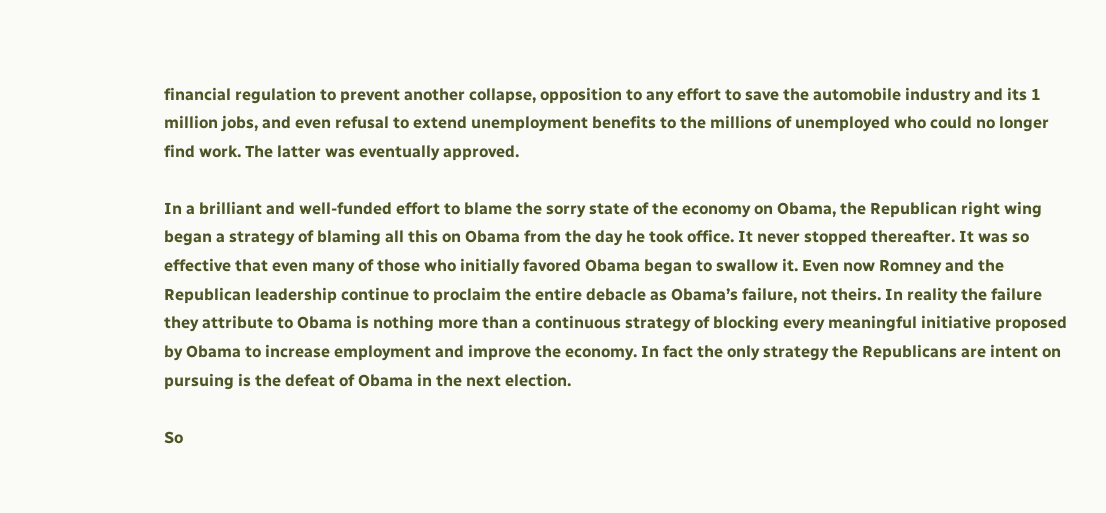financial regulation to prevent another collapse, opposition to any effort to save the automobile industry and its 1 million jobs, and even refusal to extend unemployment benefits to the millions of unemployed who could no longer find work. The latter was eventually approved.

In a brilliant and well-funded effort to blame the sorry state of the economy on Obama, the Republican right wing began a strategy of blaming all this on Obama from the day he took office. It never stopped thereafter. It was so effective that even many of those who initially favored Obama began to swallow it. Even now Romney and the Republican leadership continue to proclaim the entire debacle as Obama’s failure, not theirs. In reality the failure they attribute to Obama is nothing more than a continuous strategy of blocking every meaningful initiative proposed by Obama to increase employment and improve the economy. In fact the only strategy the Republicans are intent on pursuing is the defeat of Obama in the next election.

So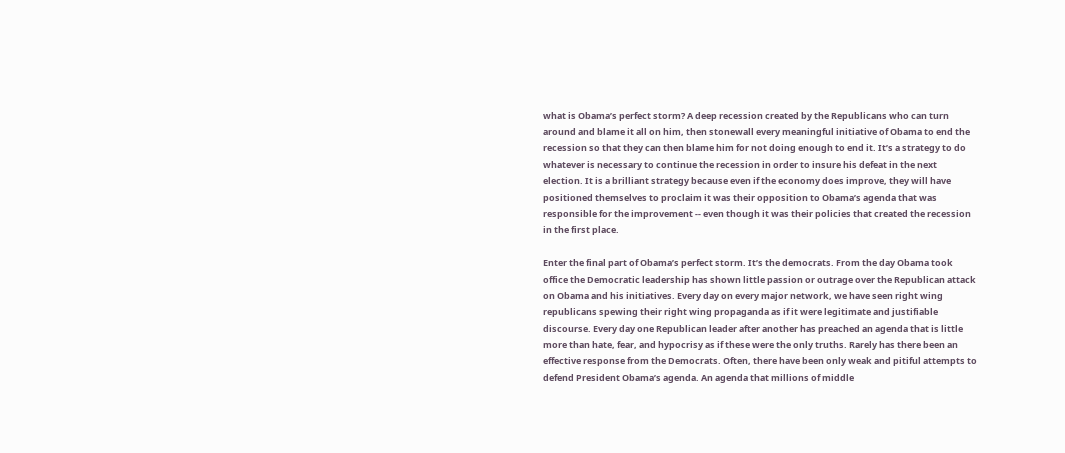what is Obama’s perfect storm? A deep recession created by the Republicans who can turn around and blame it all on him, then stonewall every meaningful initiative of Obama to end the recession so that they can then blame him for not doing enough to end it. It’s a strategy to do whatever is necessary to continue the recession in order to insure his defeat in the next election. It is a brilliant strategy because even if the economy does improve, they will have positioned themselves to proclaim it was their opposition to Obama’s agenda that was responsible for the improvement -- even though it was their policies that created the recession in the first place.

Enter the final part of Obama’s perfect storm. It’s the democrats. From the day Obama took office the Democratic leadership has shown little passion or outrage over the Republican attack on Obama and his initiatives. Every day on every major network, we have seen right wing republicans spewing their right wing propaganda as if it were legitimate and justifiable discourse. Every day one Republican leader after another has preached an agenda that is little more than hate, fear, and hypocrisy as if these were the only truths. Rarely has there been an effective response from the Democrats. Often, there have been only weak and pitiful attempts to defend President Obama’s agenda. An agenda that millions of middle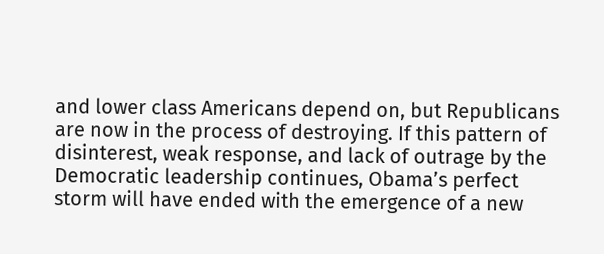and lower class Americans depend on, but Republicans are now in the process of destroying. If this pattern of disinterest, weak response, and lack of outrage by the Democratic leadership continues, Obama’s perfect storm will have ended with the emergence of a new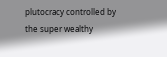plutocracy controlled by the super wealthy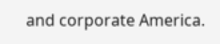and corporate America.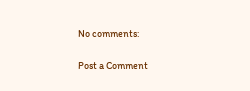No comments:

Post a Comment